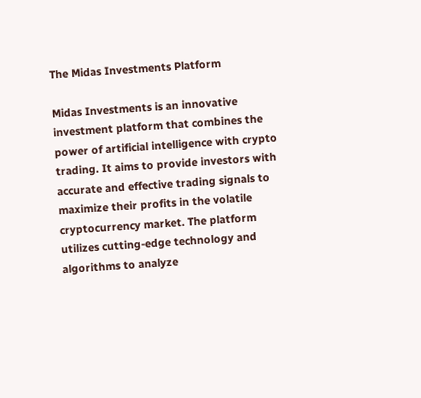The Midas Investments Platform

Midas Investments is an innovative investment platform that combines the power of artificial intelligence with crypto trading. It aims to provide investors with accurate and effective trading signals to maximize their profits in the volatile cryptocurrency market. The platform utilizes cutting-edge technology and algorithms to analyze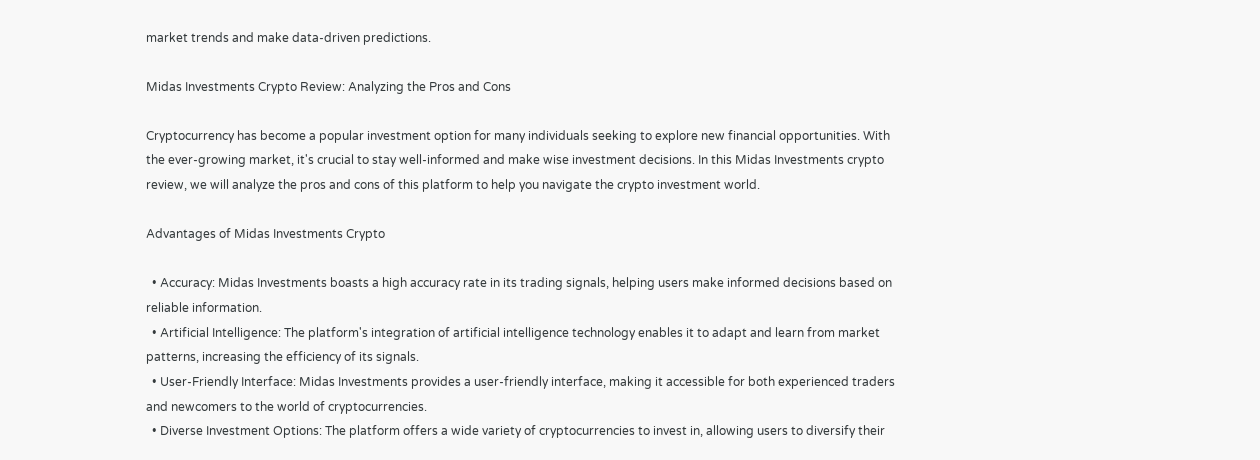market trends and make data-driven predictions.

Midas Investments Crypto Review: Analyzing the Pros and Cons

Cryptocurrency has become a popular investment option for many individuals seeking to explore new financial opportunities. With the ever-growing market, it's crucial to stay well-informed and make wise investment decisions. In this Midas Investments crypto review, we will analyze the pros and cons of this platform to help you navigate the crypto investment world.

Advantages of Midas Investments Crypto

  • Accuracy: Midas Investments boasts a high accuracy rate in its trading signals, helping users make informed decisions based on reliable information.
  • Artificial Intelligence: The platform's integration of artificial intelligence technology enables it to adapt and learn from market patterns, increasing the efficiency of its signals.
  • User-Friendly Interface: Midas Investments provides a user-friendly interface, making it accessible for both experienced traders and newcomers to the world of cryptocurrencies.
  • Diverse Investment Options: The platform offers a wide variety of cryptocurrencies to invest in, allowing users to diversify their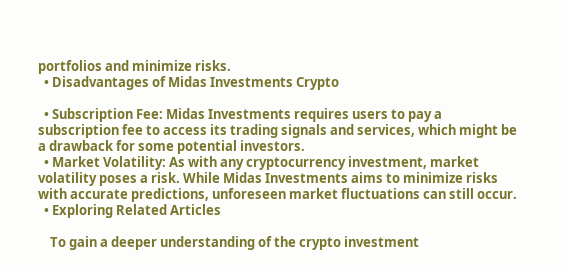portfolios and minimize risks.
  • Disadvantages of Midas Investments Crypto

  • Subscription Fee: Midas Investments requires users to pay a subscription fee to access its trading signals and services, which might be a drawback for some potential investors.
  • Market Volatility: As with any cryptocurrency investment, market volatility poses a risk. While Midas Investments aims to minimize risks with accurate predictions, unforeseen market fluctuations can still occur.
  • Exploring Related Articles

    To gain a deeper understanding of the crypto investment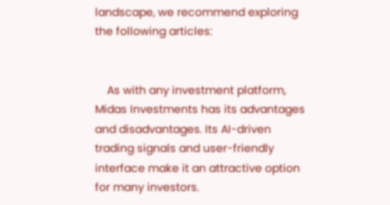landscape, we recommend exploring the following articles:


    As with any investment platform, Midas Investments has its advantages and disadvantages. Its AI-driven trading signals and user-friendly interface make it an attractive option for many investors.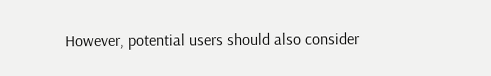However, potential users should also consider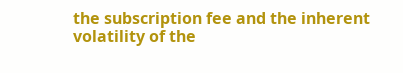the subscription fee and the inherent volatility of the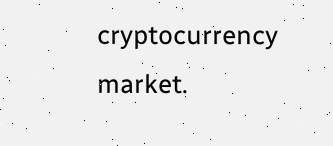cryptocurrency market.